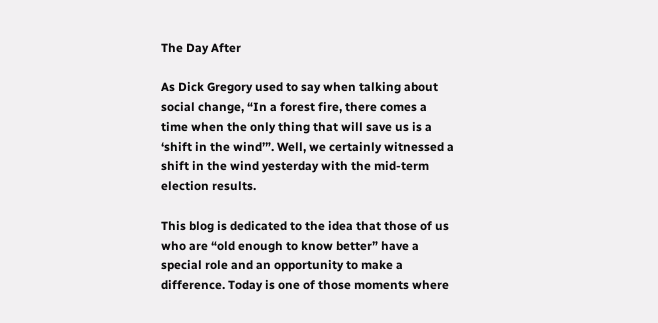The Day After

As Dick Gregory used to say when talking about social change, “In a forest fire, there comes a time when the only thing that will save us is a ‘shift in the wind’”. Well, we certainly witnessed a shift in the wind yesterday with the mid-term election results.

This blog is dedicated to the idea that those of us who are “old enough to know better” have a special role and an opportunity to make a difference. Today is one of those moments where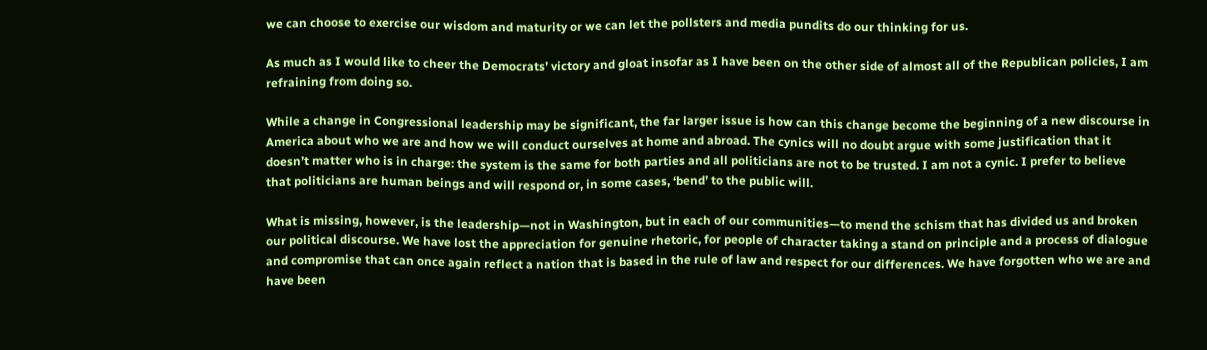we can choose to exercise our wisdom and maturity or we can let the pollsters and media pundits do our thinking for us.

As much as I would like to cheer the Democrats’ victory and gloat insofar as I have been on the other side of almost all of the Republican policies, I am refraining from doing so.

While a change in Congressional leadership may be significant, the far larger issue is how can this change become the beginning of a new discourse in America about who we are and how we will conduct ourselves at home and abroad. The cynics will no doubt argue with some justification that it doesn’t matter who is in charge: the system is the same for both parties and all politicians are not to be trusted. I am not a cynic. I prefer to believe that politicians are human beings and will respond or, in some cases, ‘bend’ to the public will.

What is missing, however, is the leadership—not in Washington, but in each of our communities—to mend the schism that has divided us and broken our political discourse. We have lost the appreciation for genuine rhetoric, for people of character taking a stand on principle and a process of dialogue and compromise that can once again reflect a nation that is based in the rule of law and respect for our differences. We have forgotten who we are and have been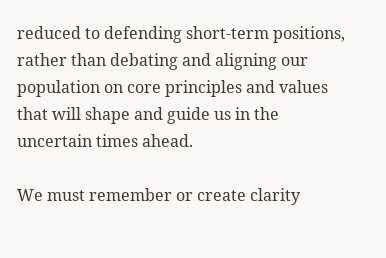reduced to defending short-term positions, rather than debating and aligning our population on core principles and values that will shape and guide us in the uncertain times ahead.

We must remember or create clarity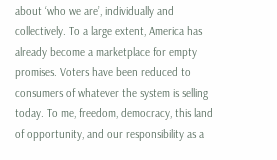about ‘who we are’, individually and collectively. To a large extent, America has already become a marketplace for empty promises. Voters have been reduced to consumers of whatever the system is selling today. To me, freedom, democracy, this land of opportunity, and our responsibility as a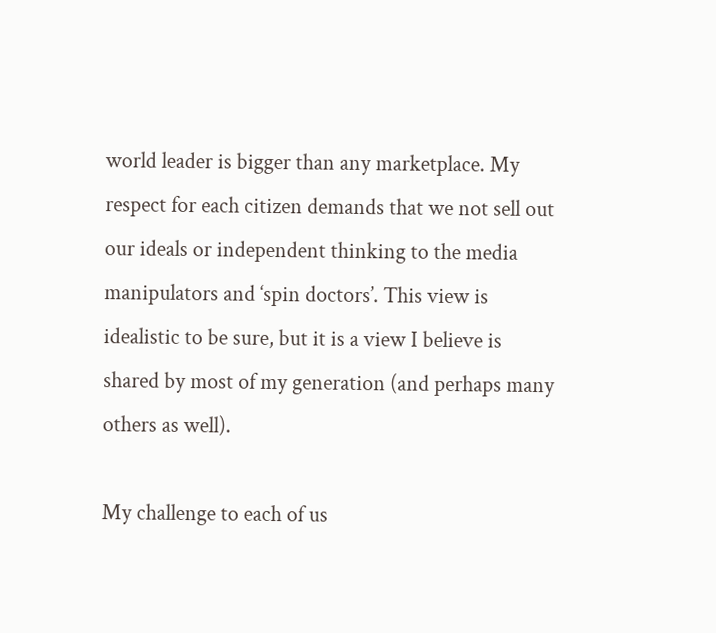world leader is bigger than any marketplace. My respect for each citizen demands that we not sell out our ideals or independent thinking to the media manipulators and ‘spin doctors’. This view is idealistic to be sure, but it is a view I believe is shared by most of my generation (and perhaps many others as well).

My challenge to each of us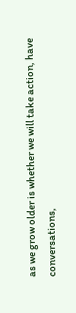as we grow older is whether we will take action, have conversations,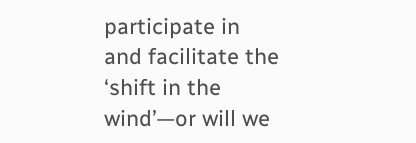participate in and facilitate the ‘shift in the wind’—or will we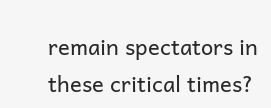remain spectators in these critical times?